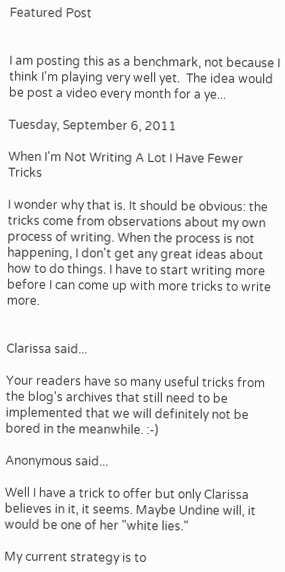Featured Post


I am posting this as a benchmark, not because I think I'm playing very well yet.  The idea would be post a video every month for a ye...

Tuesday, September 6, 2011

When I'm Not Writing A Lot I Have Fewer Tricks

I wonder why that is. It should be obvious: the tricks come from observations about my own process of writing. When the process is not happening, I don't get any great ideas about how to do things. I have to start writing more before I can come up with more tricks to write more.


Clarissa said...

Your readers have so many useful tricks from the blog's archives that still need to be implemented that we will definitely not be bored in the meanwhile. :-)

Anonymous said...

Well I have a trick to offer but only Clarissa believes in it, it seems. Maybe Undine will, it would be one of her "white lies."

My current strategy is to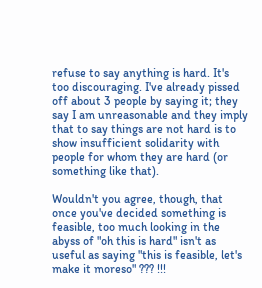refuse to say anything is hard. It's too discouraging. I've already pissed off about 3 people by saying it; they say I am unreasonable and they imply that to say things are not hard is to show insufficient solidarity with people for whom they are hard (or something like that).

Wouldn't you agree, though, that once you've decided something is feasible, too much looking in the abyss of "oh this is hard" isn't as useful as saying "this is feasible, let's make it moreso" ??? !!!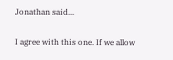Jonathan said...

I agree with this one. If we allow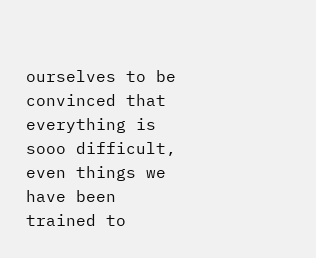ourselves to be convinced that everything is sooo difficult, even things we have been trained to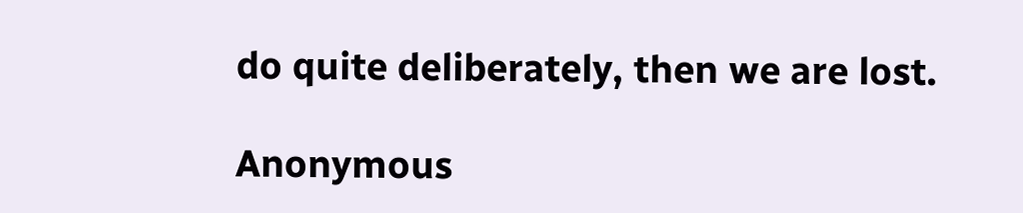do quite deliberately, then we are lost.

Anonymous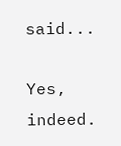said...

Yes, indeed.